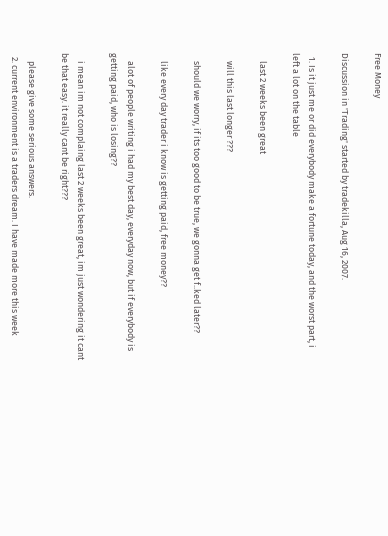Free Money

Discussion in 'Trading' started by tradekilla, Aug 16, 2007.

  1. Is it just me or did everybody make a fortune today, and the worst part, i left a lot on the table

    last 2 weeks been great

    will this last longer ???

    should we worry, if its too good to be true, we gonna get f..ked later??

    like every day trader i know is getting paid, free money??

    alot of people writing i had my best day, everyday now, but if everybody is getting paid, who is losing??

    i mean im not complaing last 2 weeks been great, im just wondering it cant be that easy. it really cant be right???

    please give some serious answers.
  2. current environment is a traders dream. I have made more this week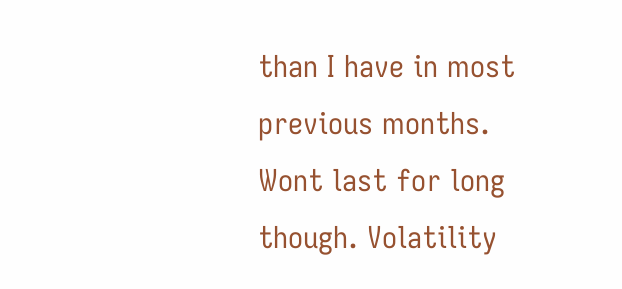than I have in most previous months. Wont last for long though. Volatility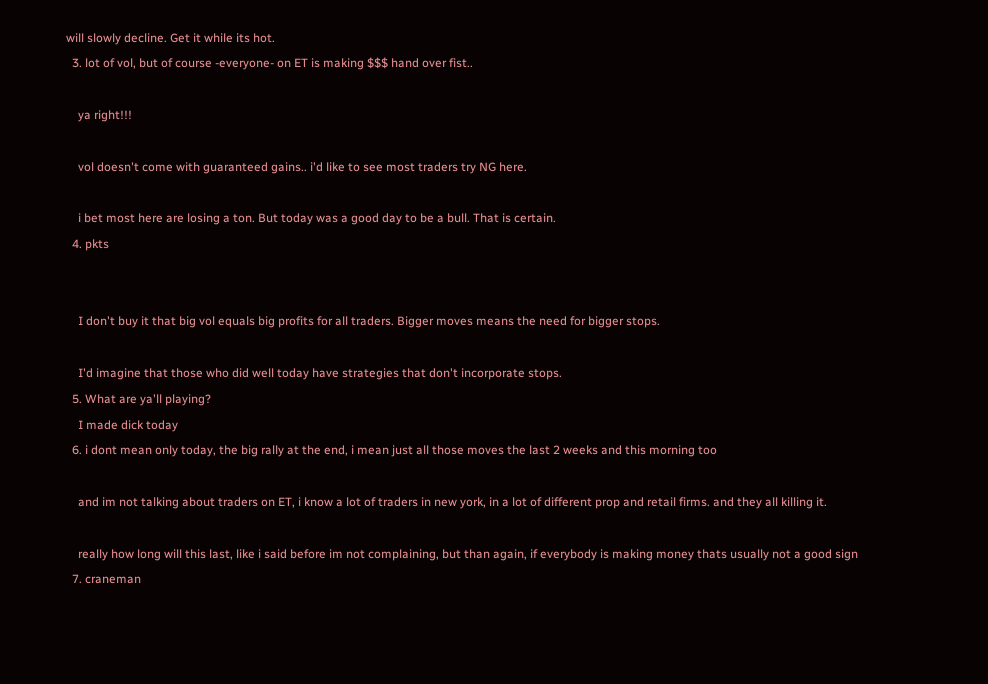will slowly decline. Get it while its hot.
  3. lot of vol, but of course -everyone- on ET is making $$$ hand over fist..

    ya right!!!

    vol doesn't come with guaranteed gains.. i'd like to see most traders try NG here.

    i bet most here are losing a ton. But today was a good day to be a bull. That is certain.
  4. pkts


    I don't buy it that big vol equals big profits for all traders. Bigger moves means the need for bigger stops.

    I'd imagine that those who did well today have strategies that don't incorporate stops.
  5. What are ya'll playing?
    I made dick today
  6. i dont mean only today, the big rally at the end, i mean just all those moves the last 2 weeks and this morning too

    and im not talking about traders on ET, i know a lot of traders in new york, in a lot of different prop and retail firms. and they all killing it.

    really how long will this last, like i said before im not complaining, but than again, if everybody is making money thats usually not a good sign
  7. craneman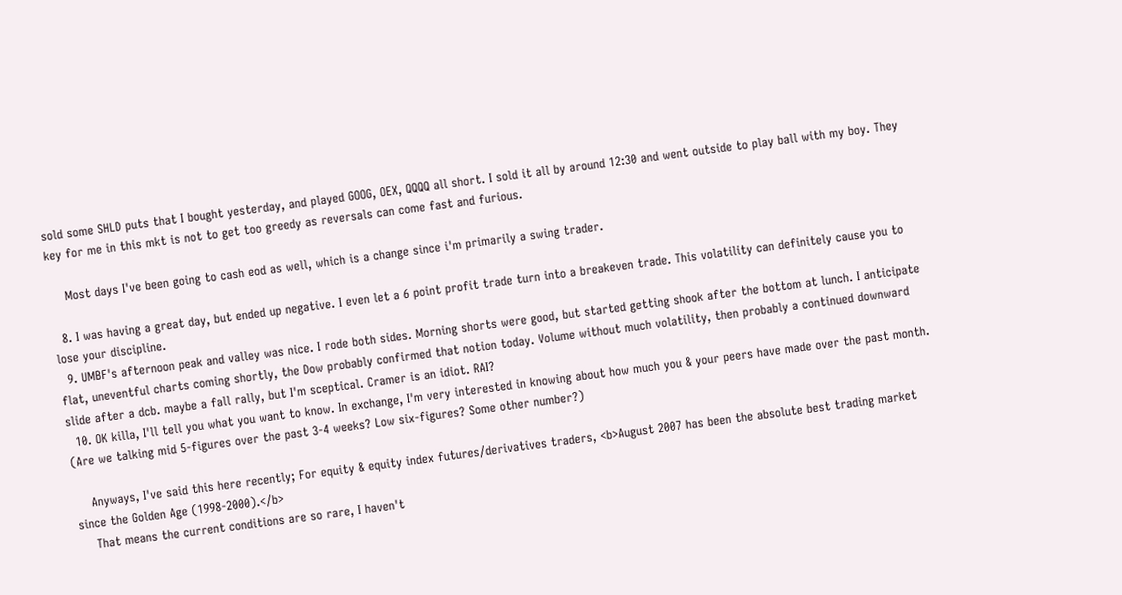sold some SHLD puts that I bought yesterday, and played GOOG, OEX, QQQQ all short. I sold it all by around 12:30 and went outside to play ball with my boy. They key for me in this mkt is not to get too greedy as reversals can come fast and furious.

    Most days I've been going to cash eod as well, which is a change since i'm primarily a swing trader.

  8. I was having a great day, but ended up negative. I even let a 6 point profit trade turn into a breakeven trade. This volatility can definitely cause you to lose your discipline.
  9. UMBF's afternoon peak and valley was nice. I rode both sides. Morning shorts were good, but started getting shook after the bottom at lunch. I anticipate flat, uneventful charts coming shortly, the Dow probably confirmed that notion today. Volume without much volatility, then probably a continued downward slide after a dcb. maybe a fall rally, but I'm sceptical. Cramer is an idiot. RAI?
  10. OK killa, I'll tell you what you want to know. In exchange, I'm very interested in knowing about how much you & your peers have made over the past month. (Are we talking mid 5-figures over the past 3-4 weeks? Low six-figures? Some other number?)

    Anyways, I've said this here recently; For equity & equity index futures/derivatives traders, <b>August 2007 has been the absolute best trading market since the Golden Age (1998-2000).</b>
    That means the current conditions are so rare, I haven't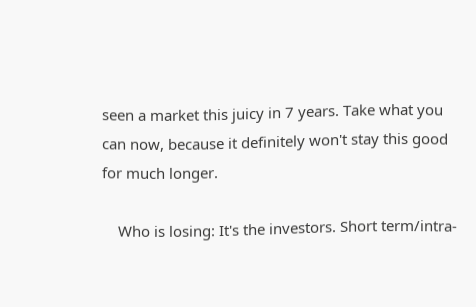seen a market this juicy in 7 years. Take what you can now, because it definitely won't stay this good for much longer.

    Who is losing: It's the investors. Short term/intra-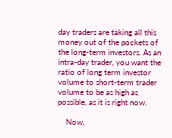day traders are taking all this money out of the pockets of the long-term investors. As an intra-day trader, you want the ratio of long term investor volume to short-term trader volume to be as high as possible, as it is right now.

    Now,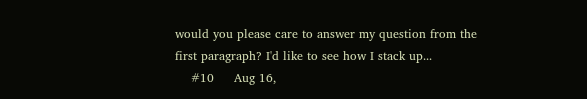would you please care to answer my question from the first paragraph? I'd like to see how I stack up...
    #10     Aug 16,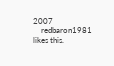2007
    redbaron1981 likes this.